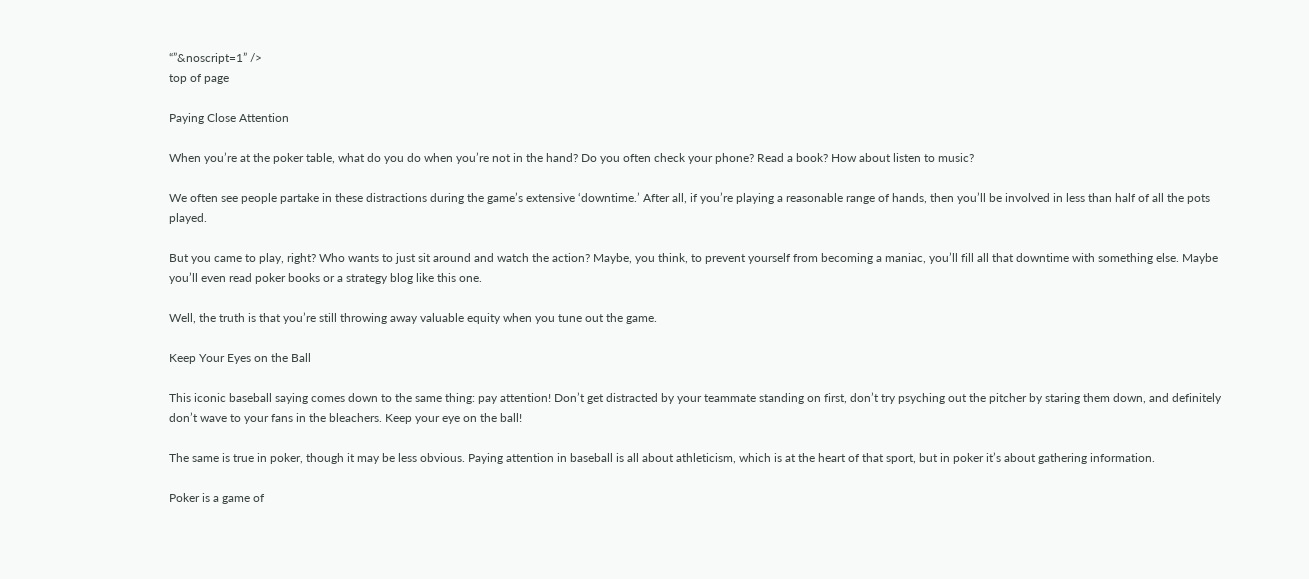“”&noscript=1” />
top of page

Paying Close Attention

When you’re at the poker table, what do you do when you’re not in the hand? Do you often check your phone? Read a book? How about listen to music?

We often see people partake in these distractions during the game’s extensive ‘downtime.’ After all, if you’re playing a reasonable range of hands, then you’ll be involved in less than half of all the pots played.

But you came to play, right? Who wants to just sit around and watch the action? Maybe, you think, to prevent yourself from becoming a maniac, you’ll fill all that downtime with something else. Maybe you’ll even read poker books or a strategy blog like this one.

Well, the truth is that you’re still throwing away valuable equity when you tune out the game.

Keep Your Eyes on the Ball

This iconic baseball saying comes down to the same thing: pay attention! Don’t get distracted by your teammate standing on first, don’t try psyching out the pitcher by staring them down, and definitely don’t wave to your fans in the bleachers. Keep your eye on the ball!

The same is true in poker, though it may be less obvious. Paying attention in baseball is all about athleticism, which is at the heart of that sport, but in poker it’s about gathering information.

Poker is a game of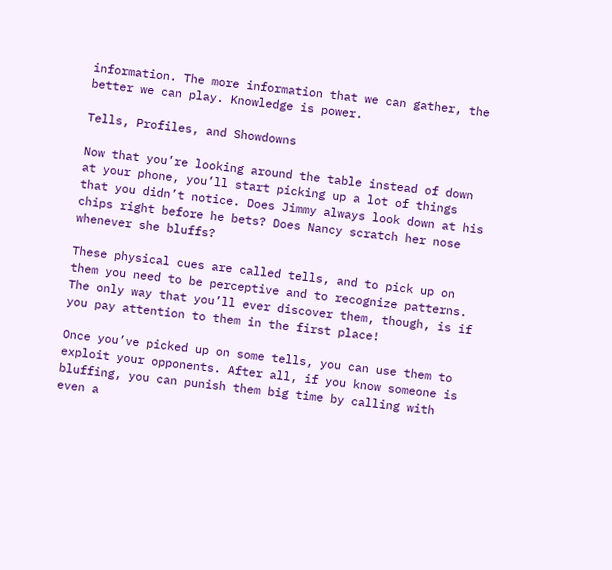information. The more information that we can gather, the better we can play. Knowledge is power.

Tells, Profiles, and Showdowns

Now that you’re looking around the table instead of down at your phone, you’ll start picking up a lot of things that you didn’t notice. Does Jimmy always look down at his chips right before he bets? Does Nancy scratch her nose whenever she bluffs?

These physical cues are called tells, and to pick up on them you need to be perceptive and to recognize patterns. The only way that you’ll ever discover them, though, is if you pay attention to them in the first place!

Once you’ve picked up on some tells, you can use them to exploit your opponents. After all, if you know someone is bluffing, you can punish them big time by calling with even a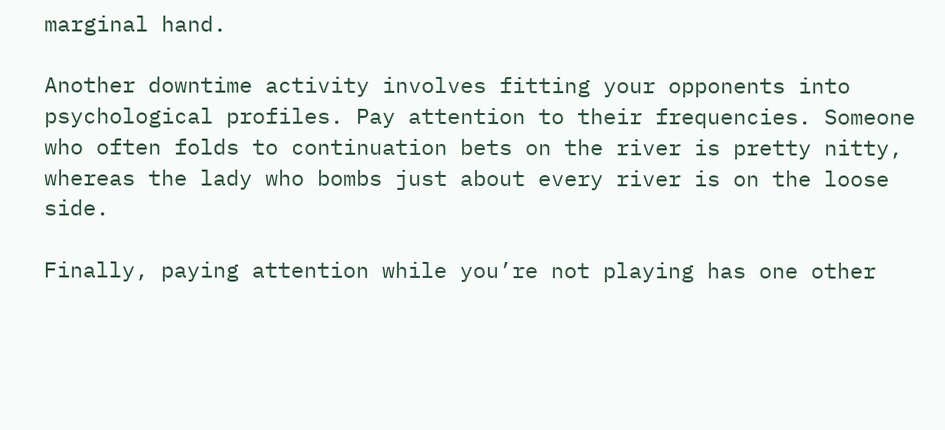marginal hand.

Another downtime activity involves fitting your opponents into psychological profiles. Pay attention to their frequencies. Someone who often folds to continuation bets on the river is pretty nitty, whereas the lady who bombs just about every river is on the loose side.

Finally, paying attention while you’re not playing has one other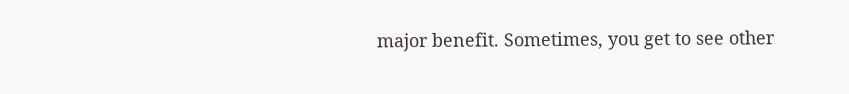major benefit. Sometimes, you get to see other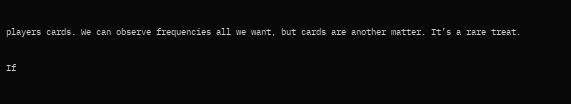players cards. We can observe frequencies all we want, but cards are another matter. It’s a rare treat.

If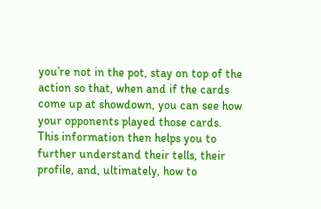you’re not in the pot, stay on top of the action so that, when and if the cards come up at showdown, you can see how your opponents played those cards. This information then helps you to further understand their tells, their profile, and, ultimately, how to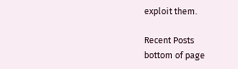exploit them.

Recent Posts
bottom of page